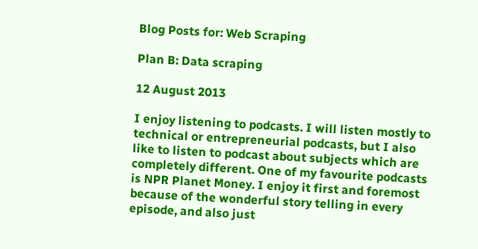Blog Posts for: Web Scraping

Plan B: Data scraping

12 August 2013

I enjoy listening to podcasts. I will listen mostly to technical or entrepreneurial podcasts, but I also like to listen to podcast about subjects which are completely different. One of my favourite podcasts is NPR Planet Money. I enjoy it first and foremost because of the wonderful story telling in every episode, and also just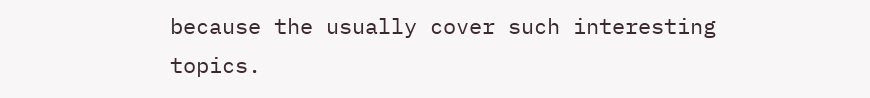because the usually cover such interesting topics.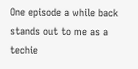One episode a while back stands out to me as a techie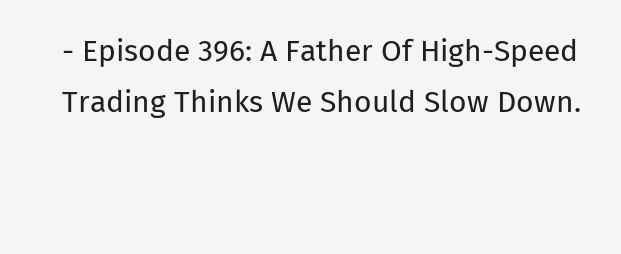- Episode 396: A Father Of High-Speed Trading Thinks We Should Slow Down.